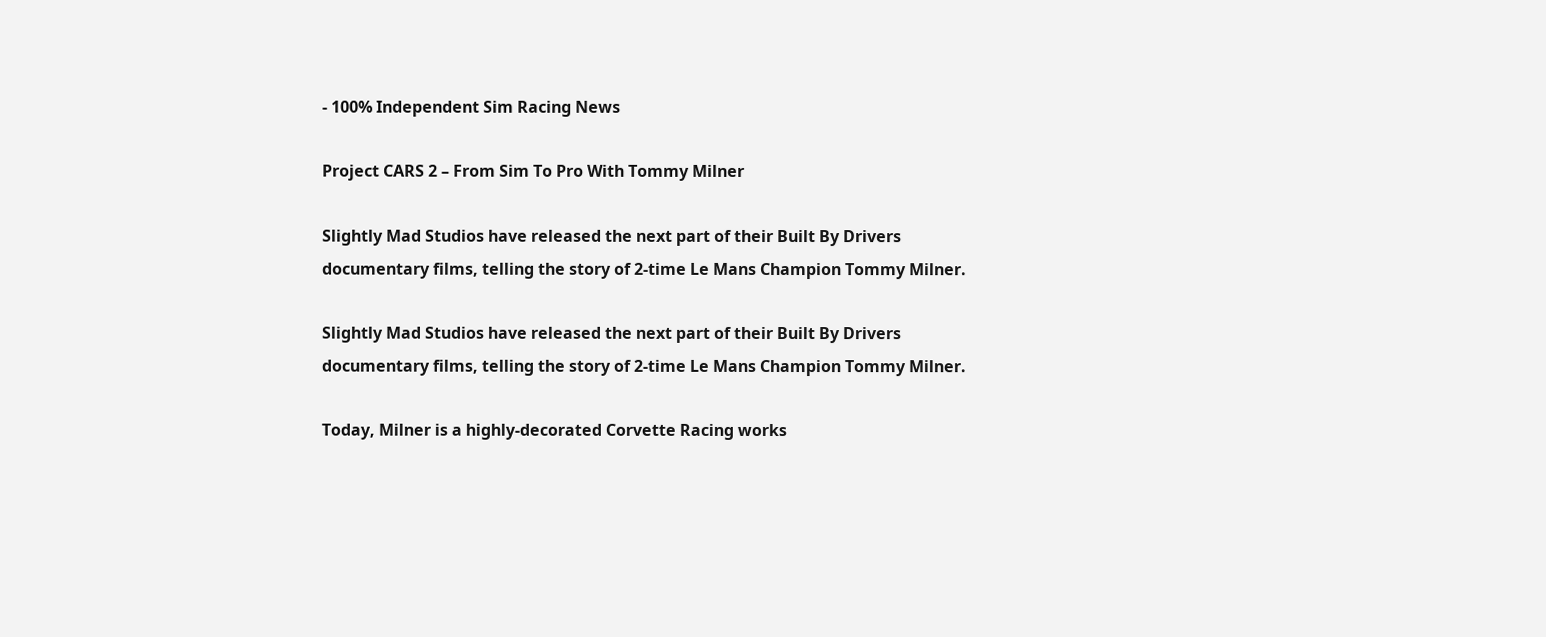- 100% Independent Sim Racing News

Project CARS 2 – From Sim To Pro With Tommy Milner

Slightly Mad Studios have released the next part of their Built By Drivers documentary films, telling the story of 2-time Le Mans Champion Tommy Milner.

Slightly Mad Studios have released the next part of their Built By Drivers documentary films, telling the story of 2-time Le Mans Champion Tommy Milner.

Today, Milner is a highly-decorated Corvette Racing works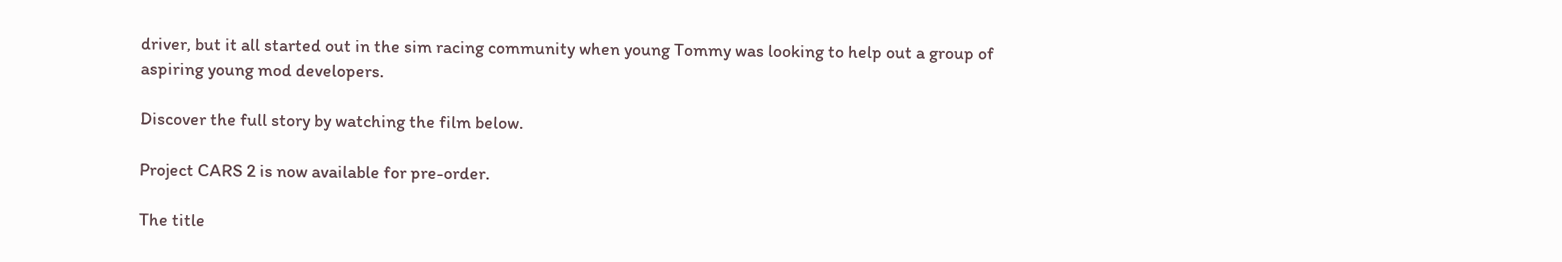driver, but it all started out in the sim racing community when young Tommy was looking to help out a group of aspiring young mod developers.

Discover the full story by watching the film below.

Project CARS 2 is now available for pre-order.

The title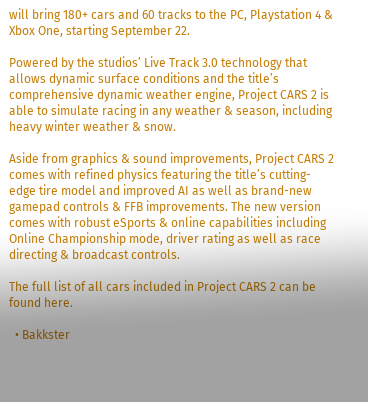will bring 180+ cars and 60 tracks to the PC, Playstation 4 & Xbox One, starting September 22.

Powered by the studios’ Live Track 3.0 technology that allows dynamic surface conditions and the title’s comprehensive dynamic weather engine, Project CARS 2 is able to simulate racing in any weather & season, including heavy winter weather & snow.

Aside from graphics & sound improvements, Project CARS 2 comes with refined physics featuring the title’s cutting-edge tire model and improved AI as well as brand-new gamepad controls & FFB improvements. The new version comes with robust eSports & online capabilities including Online Championship mode, driver rating as well as race directing & broadcast controls.

The full list of all cars included in Project CARS 2 can be found here.

  • Bakkster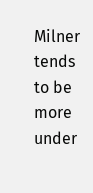Milner tends to be more under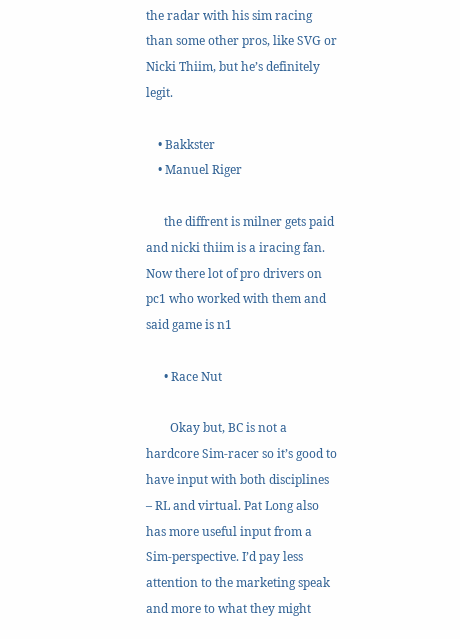the radar with his sim racing than some other pros, like SVG or Nicki Thiim, but he’s definitely legit.

    • Bakkster
    • Manuel Riger

      the diffrent is milner gets paid and nicki thiim is a iracing fan. Now there lot of pro drivers on pc1 who worked with them and said game is n1

      • Race Nut

        Okay but, BC is not a hardcore Sim-racer so it’s good to have input with both disciplines – RL and virtual. Pat Long also has more useful input from a Sim-perspective. I’d pay less attention to the marketing speak and more to what they might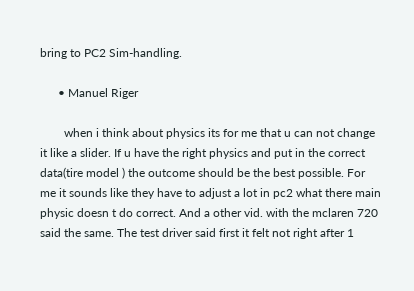bring to PC2 Sim-handling.

      • Manuel Riger

        when i think about physics its for me that u can not change it like a slider. If u have the right physics and put in the correct data(tire model ) the outcome should be the best possible. For me it sounds like they have to adjust a lot in pc2 what there main physic doesn t do correct. And a other vid. with the mclaren 720 said the same. The test driver said first it felt not right after 1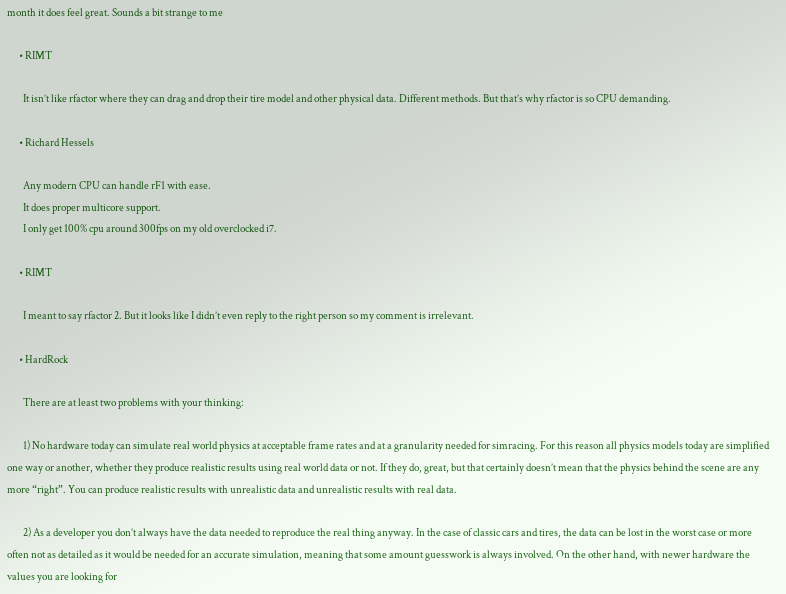month it does feel great. Sounds a bit strange to me

      • RIMT

        It isn’t like rfactor where they can drag and drop their tire model and other physical data. Different methods. But that’s why rfactor is so CPU demanding.

      • Richard Hessels

        Any modern CPU can handle rF1 with ease.
        It does proper multicore support.
        I only get 100% cpu around 300fps on my old overclocked i7.

      • RIMT

        I meant to say rfactor 2. But it looks like I didn’t even reply to the right person so my comment is irrelevant.

      • HardRock

        There are at least two problems with your thinking:

        1) No hardware today can simulate real world physics at acceptable frame rates and at a granularity needed for simracing. For this reason all physics models today are simplified one way or another, whether they produce realistic results using real world data or not. If they do, great, but that certainly doesn’t mean that the physics behind the scene are any more “right”. You can produce realistic results with unrealistic data and unrealistic results with real data.

        2) As a developer you don’t always have the data needed to reproduce the real thing anyway. In the case of classic cars and tires, the data can be lost in the worst case or more often not as detailed as it would be needed for an accurate simulation, meaning that some amount guesswork is always involved. On the other hand, with newer hardware the values you are looking for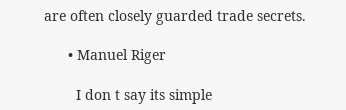are often closely guarded trade secrets.

      • Manuel Riger

        I don t say its simple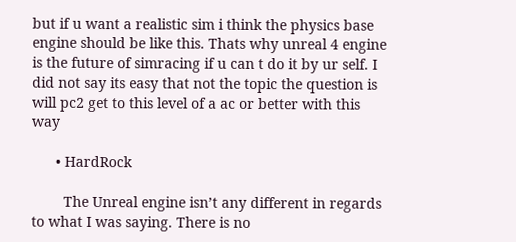but if u want a realistic sim i think the physics base engine should be like this. Thats why unreal 4 engine is the future of simracing if u can t do it by ur self. I did not say its easy that not the topic the question is will pc2 get to this level of a ac or better with this way

      • HardRock

        The Unreal engine isn’t any different in regards to what I was saying. There is no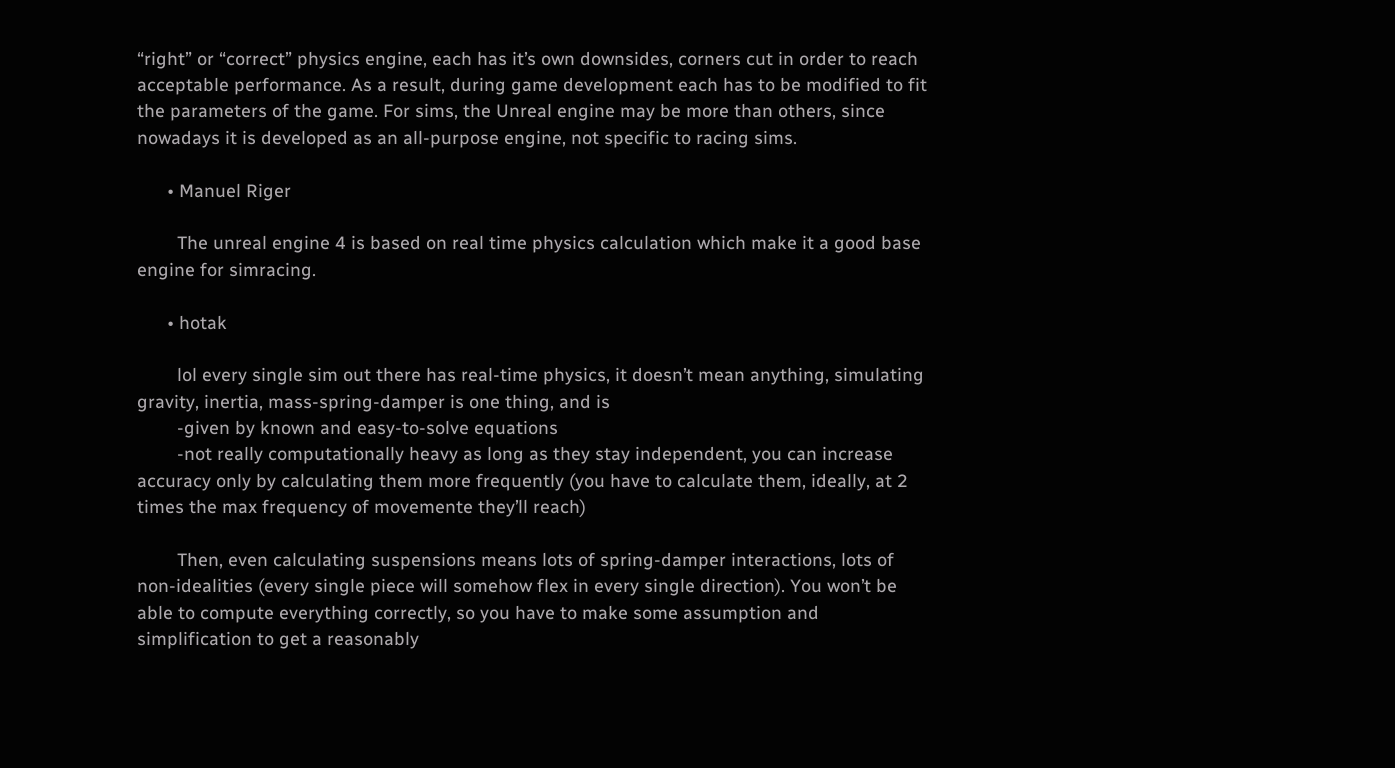“right” or “correct” physics engine, each has it’s own downsides, corners cut in order to reach acceptable performance. As a result, during game development each has to be modified to fit the parameters of the game. For sims, the Unreal engine may be more than others, since nowadays it is developed as an all-purpose engine, not specific to racing sims.

      • Manuel Riger

        The unreal engine 4 is based on real time physics calculation which make it a good base engine for simracing.

      • hotak

        lol every single sim out there has real-time physics, it doesn’t mean anything, simulating gravity, inertia, mass-spring-damper is one thing, and is
        -given by known and easy-to-solve equations
        -not really computationally heavy as long as they stay independent, you can increase accuracy only by calculating them more frequently (you have to calculate them, ideally, at 2 times the max frequency of movemente they’ll reach)

        Then, even calculating suspensions means lots of spring-damper interactions, lots of non-idealities (every single piece will somehow flex in every single direction). You won’t be able to compute everything correctly, so you have to make some assumption and simplification to get a reasonably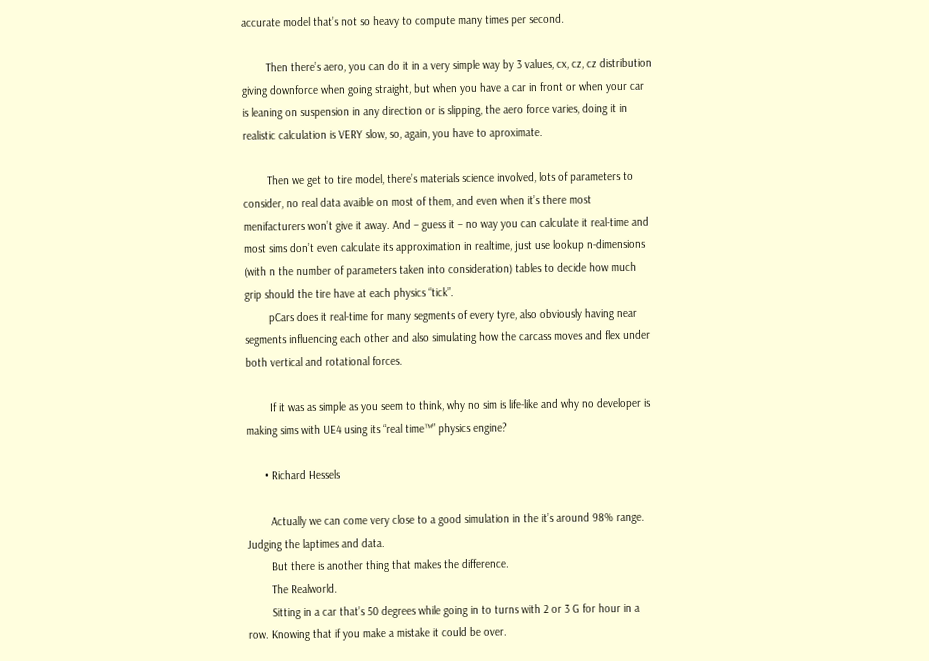accurate model that’s not so heavy to compute many times per second.

        Then there’s aero, you can do it in a very simple way by 3 values, cx, cz, cz distribution giving downforce when going straight, but when you have a car in front or when your car is leaning on suspension in any direction or is slipping, the aero force varies, doing it in realistic calculation is VERY slow, so, again, you have to aproximate.

        Then we get to tire model, there’s materials science involved, lots of parameters to consider, no real data avaible on most of them, and even when it’s there most menifacturers won’t give it away. And – guess it – no way you can calculate it real-time and most sims don’t even calculate its approximation in realtime, just use lookup n-dimensions (with n the number of parameters taken into consideration) tables to decide how much grip should the tire have at each physics “tick”.
        pCars does it real-time for many segments of every tyre, also obviously having near segments influencing each other and also simulating how the carcass moves and flex under both vertical and rotational forces.

        If it was as simple as you seem to think, why no sim is life-like and why no developer is making sims with UE4 using its “real time™” physics engine?

      • Richard Hessels

        Actually we can come very close to a good simulation in the it’s around 98% range. Judging the laptimes and data.
        But there is another thing that makes the difference.
        The Realworld.
        Sitting in a car that’s 50 degrees while going in to turns with 2 or 3 G for hour in a row. Knowing that if you make a mistake it could be over.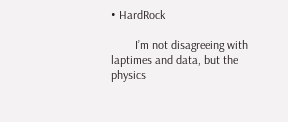• HardRock

        I’m not disagreeing with laptimes and data, but the physics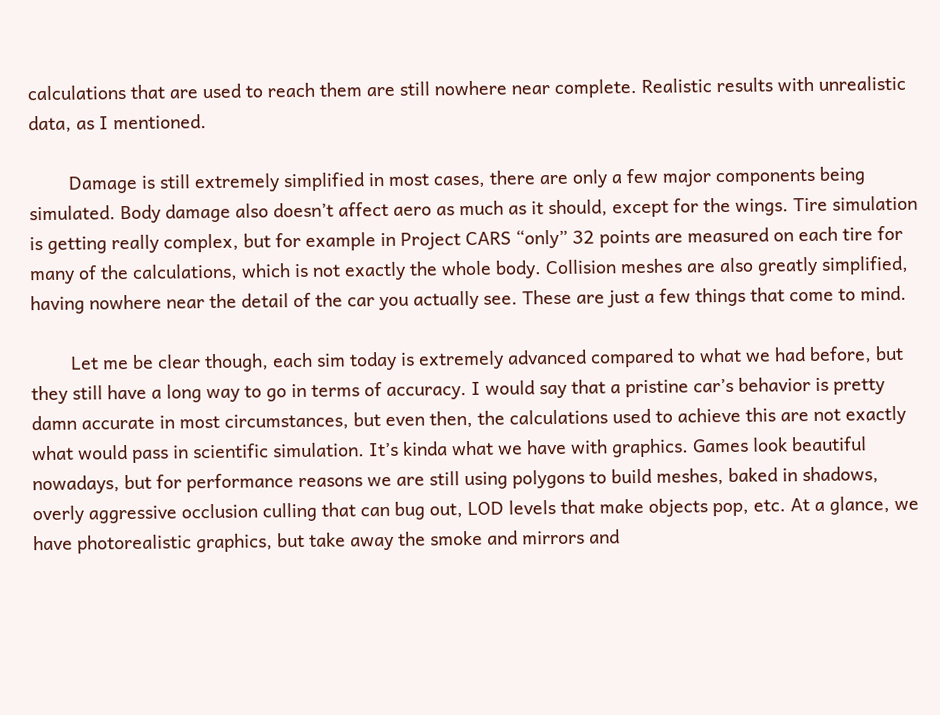calculations that are used to reach them are still nowhere near complete. Realistic results with unrealistic data, as I mentioned.

        Damage is still extremely simplified in most cases, there are only a few major components being simulated. Body damage also doesn’t affect aero as much as it should, except for the wings. Tire simulation is getting really complex, but for example in Project CARS “only” 32 points are measured on each tire for many of the calculations, which is not exactly the whole body. Collision meshes are also greatly simplified, having nowhere near the detail of the car you actually see. These are just a few things that come to mind.

        Let me be clear though, each sim today is extremely advanced compared to what we had before, but they still have a long way to go in terms of accuracy. I would say that a pristine car’s behavior is pretty damn accurate in most circumstances, but even then, the calculations used to achieve this are not exactly what would pass in scientific simulation. It’s kinda what we have with graphics. Games look beautiful nowadays, but for performance reasons we are still using polygons to build meshes, baked in shadows, overly aggressive occlusion culling that can bug out, LOD levels that make objects pop, etc. At a glance, we have photorealistic graphics, but take away the smoke and mirrors and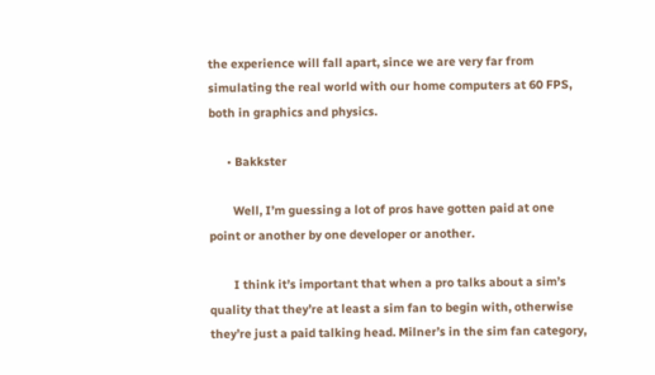the experience will fall apart, since we are very far from simulating the real world with our home computers at 60 FPS, both in graphics and physics.

      • Bakkster

        Well, I’m guessing a lot of pros have gotten paid at one point or another by one developer or another.

        I think it’s important that when a pro talks about a sim’s quality that they’re at least a sim fan to begin with, otherwise they’re just a paid talking head. Milner’s in the sim fan category,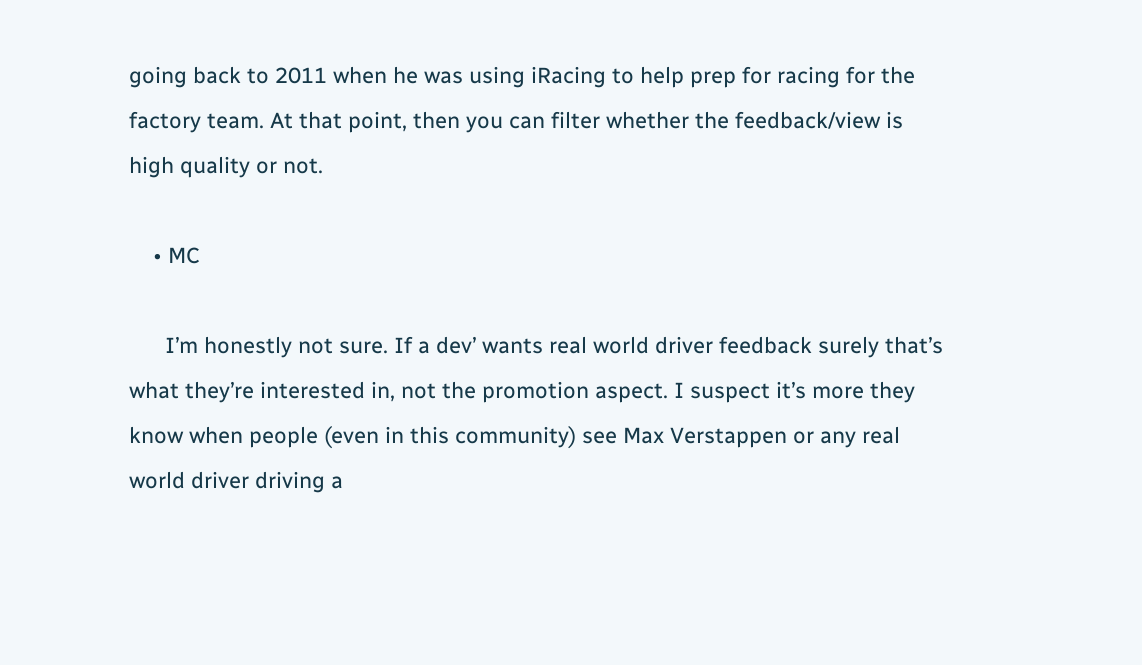going back to 2011 when he was using iRacing to help prep for racing for the factory team. At that point, then you can filter whether the feedback/view is high quality or not.

    • MC

      I’m honestly not sure. If a dev’ wants real world driver feedback surely that’s what they’re interested in, not the promotion aspect. I suspect it’s more they know when people (even in this community) see Max Verstappen or any real world driver driving a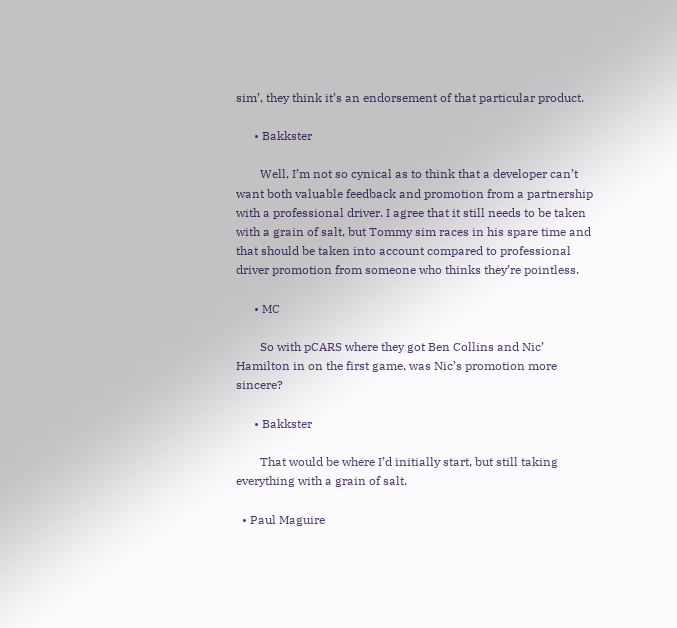sim’, they think it’s an endorsement of that particular product.

      • Bakkster

        Well, I’m not so cynical as to think that a developer can’t want both valuable feedback and promotion from a partnership with a professional driver. I agree that it still needs to be taken with a grain of salt, but Tommy sim races in his spare time and that should be taken into account compared to professional driver promotion from someone who thinks they’re pointless.

      • MC

        So with pCARS where they got Ben Collins and Nic’ Hamilton in on the first game, was Nic’s promotion more sincere?

      • Bakkster

        That would be where I’d initially start, but still taking everything with a grain of salt.

  • Paul Maguire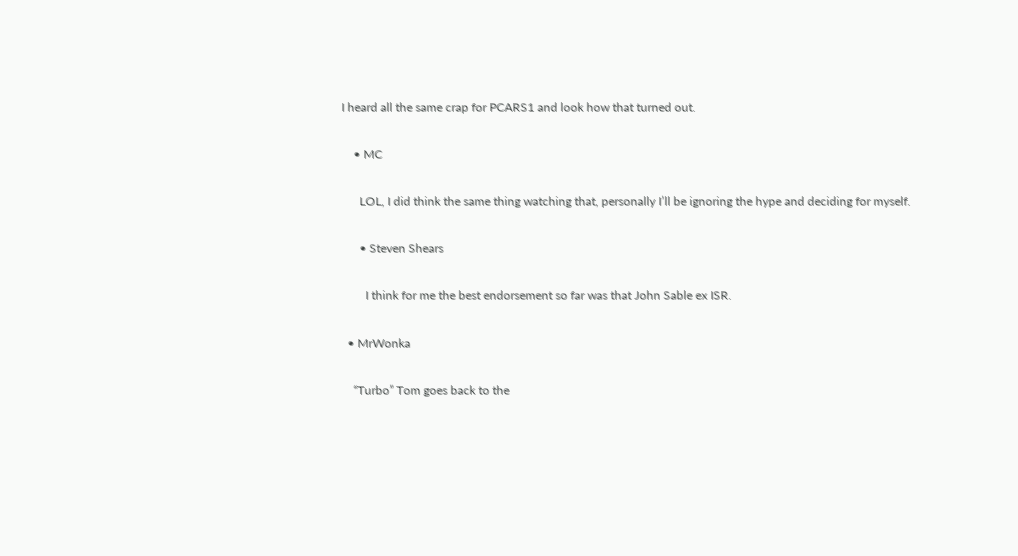I heard all the same crap for PCARS1 and look how that turned out.

    • MC

      LOL, I did think the same thing watching that, personally I’ll be ignoring the hype and deciding for myself.

      • Steven Shears

        I think for me the best endorsement so far was that John Sable ex ISR.

  • MrWonka

    “Turbo” Tom goes back to the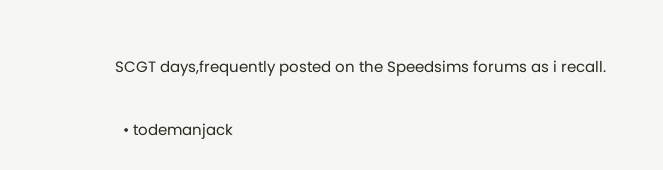SCGT days,frequently posted on the Speedsims forums as i recall.

  • todemanjack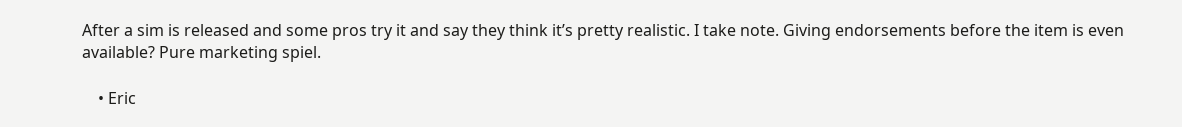After a sim is released and some pros try it and say they think it’s pretty realistic. I take note. Giving endorsements before the item is even available? Pure marketing spiel.

    • Eric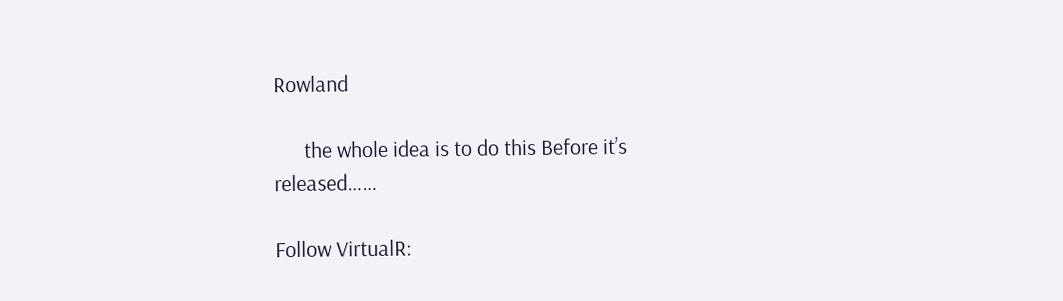Rowland

      the whole idea is to do this Before it’s released……

Follow VirtualR: